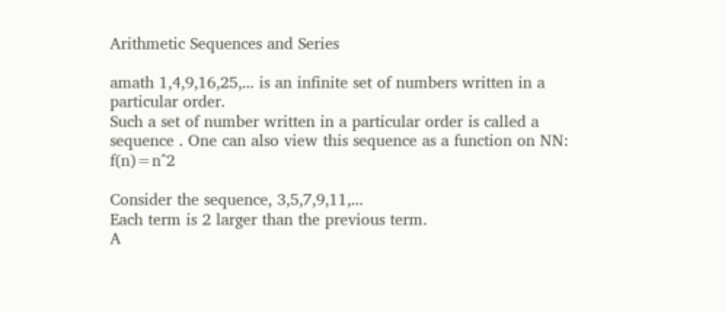Arithmetic Sequences and Series

amath 1,4,9,16,25,... is an infinite set of numbers written in a particular order.
Such a set of number written in a particular order is called a sequence . One can also view this sequence as a function on NN: f(n)=n^2

Consider the sequence, 3,5,7,9,11,...
Each term is 2 larger than the previous term.
A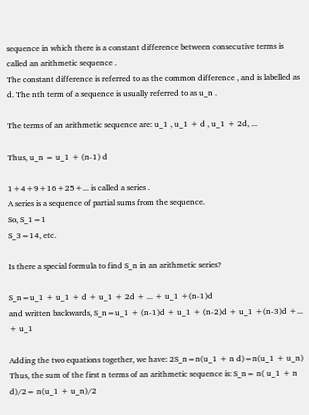sequence in which there is a constant difference between consecutive terms is called an arithmetic sequence .
The constant difference is referred to as the common difference , and is labelled as d. The nth term of a sequence is usually referred to as u_n .

The terms of an arithmetic sequence are: u_1 , u_1 + d , u_1 + 2d, ...

Thus, u_n = u_1 + (n-1) d

1+4+9+16+25+... is called a series .
A series is a sequence of partial sums from the sequence.
So, S_1=1
S_3=14, etc.

Is there a special formula to find S_n in an arithmetic series?

S_n=u_1 + u_1 + d + u_1 + 2d + ... + u_1 +(n-1)d
and written backwards, S_n=u_1 + (n-1)d + u_1 + (n-2)d + u_1 +(n-3)d +... + u_1

Adding the two equations together, we have: 2S_n=n(u_1 + n d)=n(u_1 + u_n)
Thus, the sum of the first n terms of an arithmetic sequence is: S_n= n( u_1 + n d)/2= n(u_1 + u_n)/2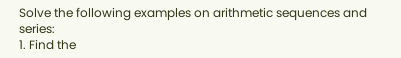Solve the following examples on arithmetic sequences and series:
1. Find the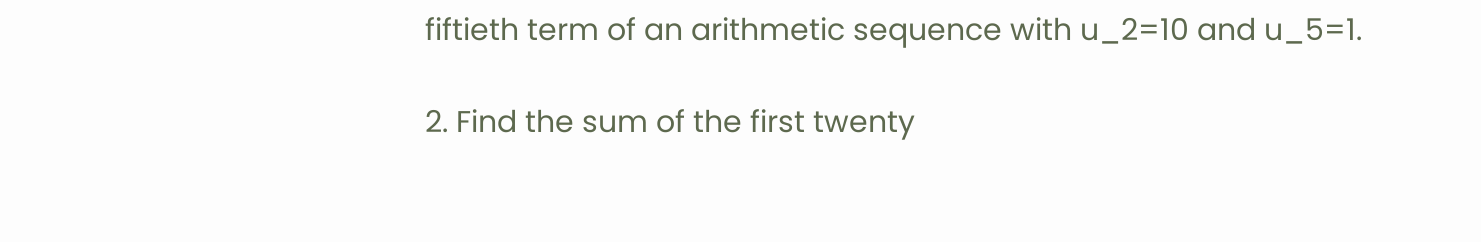fiftieth term of an arithmetic sequence with u_2=10 and u_5=1.

2. Find the sum of the first twenty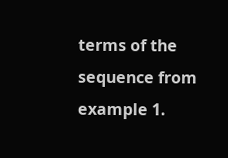terms of the sequence from example 1.